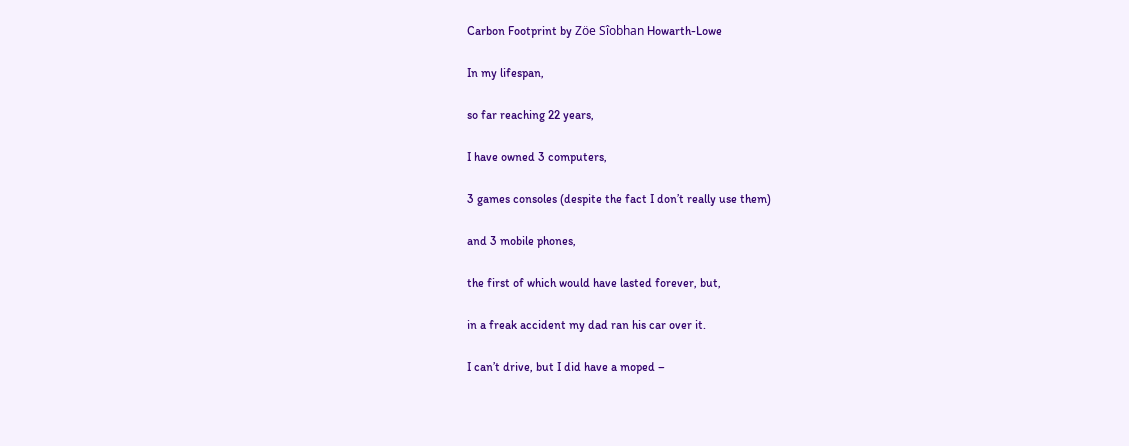Carbon Footprint by Zöe Sîobhan Howarth-Lowe

In my lifespan,

so far reaching 22 years,

I have owned 3 computers,

3 games consoles (despite the fact I don’t really use them)

and 3 mobile phones,

the first of which would have lasted forever, but,

in a freak accident my dad ran his car over it.

I can’t drive, but I did have a moped –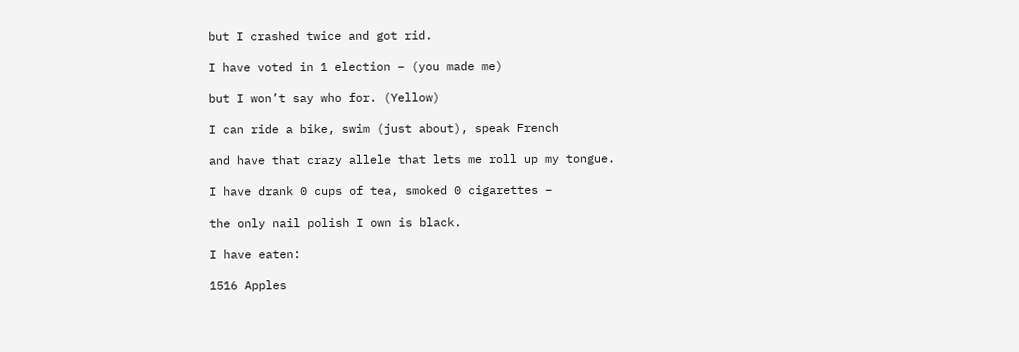but I crashed twice and got rid.

I have voted in 1 election – (you made me)

but I won’t say who for. (Yellow)

I can ride a bike, swim (just about), speak French

and have that crazy allele that lets me roll up my tongue.

I have drank 0 cups of tea, smoked 0 cigarettes –

the only nail polish I own is black.

I have eaten:

1516 Apples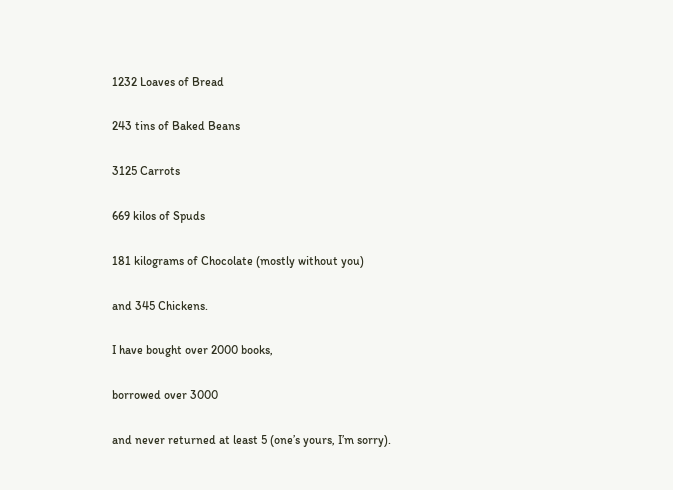1232 Loaves of Bread

243 tins of Baked Beans

3125 Carrots

669 kilos of Spuds

181 kilograms of Chocolate (mostly without you)

and 345 Chickens.

I have bought over 2000 books,

borrowed over 3000

and never returned at least 5 (one’s yours, I’m sorry).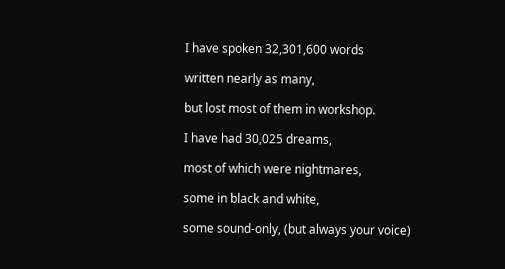I have spoken 32,301,600 words

written nearly as many,

but lost most of them in workshop.

I have had 30,025 dreams,

most of which were nightmares,

some in black and white,

some sound-only, (but always your voice)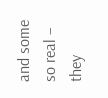and some so real – they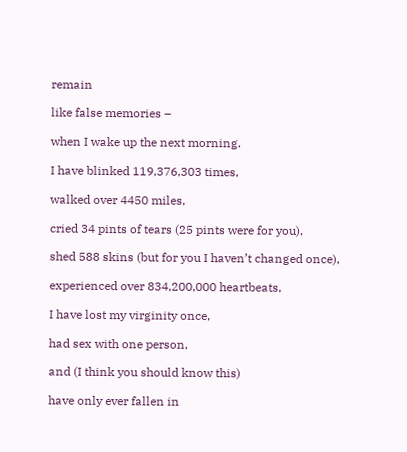remain

like false memories –

when I wake up the next morning.

I have blinked 119,376,303 times,

walked over 4450 miles,

cried 34 pints of tears (25 pints were for you),

shed 588 skins (but for you I haven’t changed once),

experienced over 834,200,000 heartbeats,

I have lost my virginity once,

had sex with one person,

and (I think you should know this)

have only ever fallen in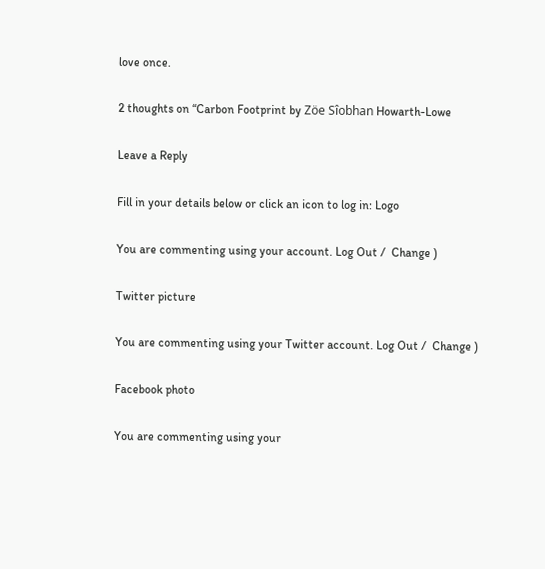love once.

2 thoughts on “Carbon Footprint by Zöe Sîobhan Howarth-Lowe

Leave a Reply

Fill in your details below or click an icon to log in: Logo

You are commenting using your account. Log Out /  Change )

Twitter picture

You are commenting using your Twitter account. Log Out /  Change )

Facebook photo

You are commenting using your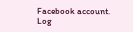Facebook account. Log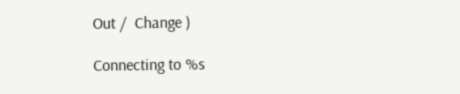Out /  Change )

Connecting to %s